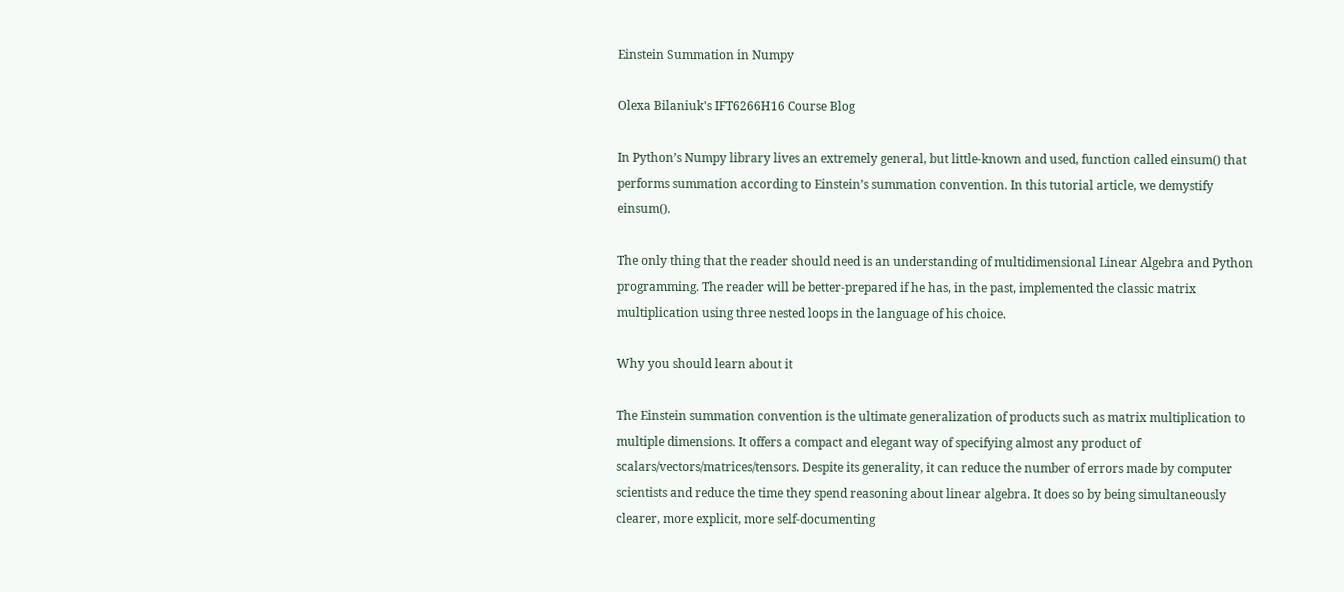Einstein Summation in Numpy

Olexa Bilaniuk's IFT6266H16 Course Blog

In Python’s Numpy library lives an extremely general, but little-known and used, function called einsum() that performs summation according to Einstein’s summation convention. In this tutorial article, we demystify einsum().

The only thing that the reader should need is an understanding of multidimensional Linear Algebra and Python programming. The reader will be better-prepared if he has, in the past, implemented the classic matrix multiplication using three nested loops in the language of his choice.

Why you should learn about it

The Einstein summation convention is the ultimate generalization of products such as matrix multiplication to multiple dimensions. It offers a compact and elegant way of specifying almost any product of scalars/vectors/matrices/tensors. Despite its generality, it can reduce the number of errors made by computer scientists and reduce the time they spend reasoning about linear algebra. It does so by being simultaneously clearer, more explicit, more self-documenting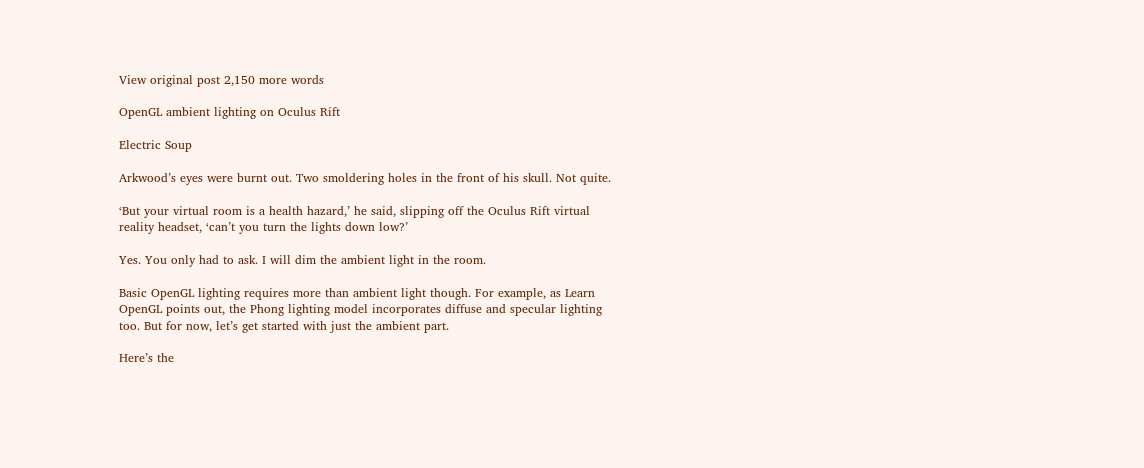View original post 2,150 more words

OpenGL ambient lighting on Oculus Rift

Electric Soup

Arkwood’s eyes were burnt out. Two smoldering holes in the front of his skull. Not quite.

‘But your virtual room is a health hazard,’ he said, slipping off the Oculus Rift virtual reality headset, ‘can’t you turn the lights down low?’

Yes. You only had to ask. I will dim the ambient light in the room.

Basic OpenGL lighting requires more than ambient light though. For example, as Learn OpenGL points out, the Phong lighting model incorporates diffuse and specular lighting too. But for now, let’s get started with just the ambient part.

Here’s the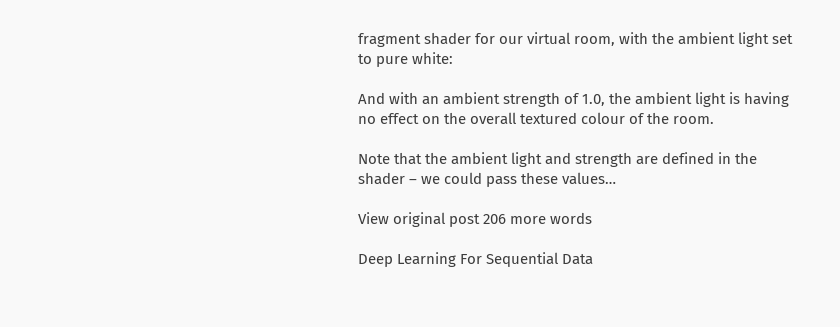fragment shader for our virtual room, with the ambient light set to pure white:

And with an ambient strength of 1.0, the ambient light is having no effect on the overall textured colour of the room.

Note that the ambient light and strength are defined in the shader – we could pass these values…

View original post 206 more words

Deep Learning For Sequential Data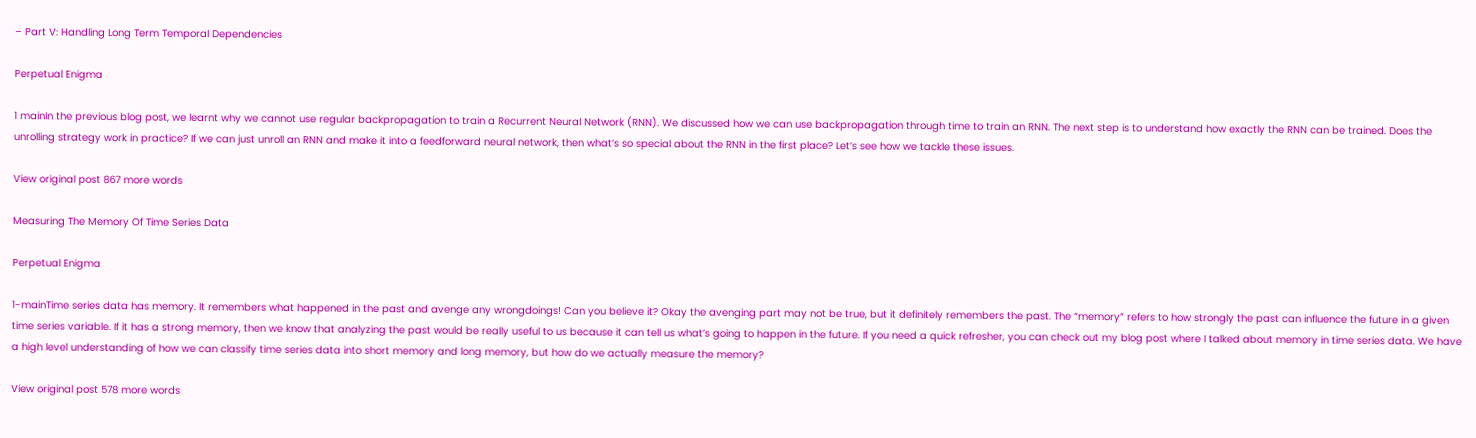– Part V: Handling Long Term Temporal Dependencies

Perpetual Enigma

1 mainIn the previous blog post, we learnt why we cannot use regular backpropagation to train a Recurrent Neural Network (RNN). We discussed how we can use backpropagation through time to train an RNN. The next step is to understand how exactly the RNN can be trained. Does the unrolling strategy work in practice? If we can just unroll an RNN and make it into a feedforward neural network, then what’s so special about the RNN in the first place? Let’s see how we tackle these issues.

View original post 867 more words

Measuring The Memory Of Time Series Data

Perpetual Enigma

1-mainTime series data has memory. It remembers what happened in the past and avenge any wrongdoings! Can you believe it? Okay the avenging part may not be true, but it definitely remembers the past. The “memory” refers to how strongly the past can influence the future in a given time series variable. If it has a strong memory, then we know that analyzing the past would be really useful to us because it can tell us what’s going to happen in the future. If you need a quick refresher, you can check out my blog post where I talked about memory in time series data. We have a high level understanding of how we can classify time series data into short memory and long memory, but how do we actually measure the memory?

View original post 578 more words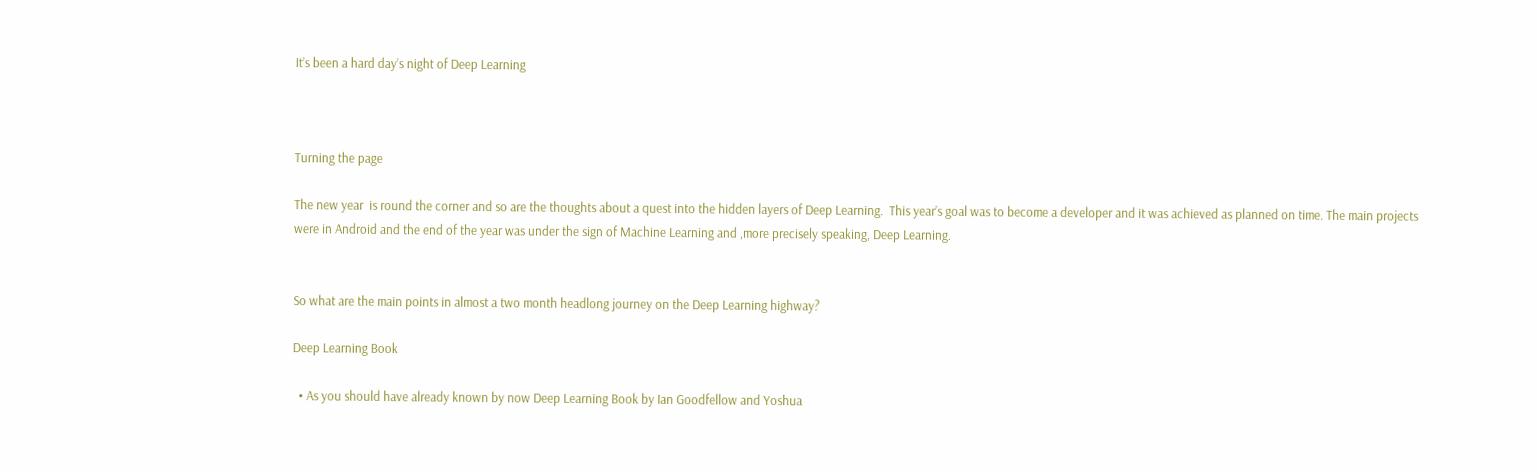It’s been a hard day’s night of Deep Learning



Turning the page

The new year  is round the corner and so are the thoughts about a quest into the hidden layers of Deep Learning.  This year’s goal was to become a developer and it was achieved as planned on time. The main projects were in Android and the end of the year was under the sign of Machine Learning and ,more precisely speaking, Deep Learning.


So what are the main points in almost a two month headlong journey on the Deep Learning highway?

Deep Learning Book

  • As you should have already known by now Deep Learning Book by Ian Goodfellow and Yoshua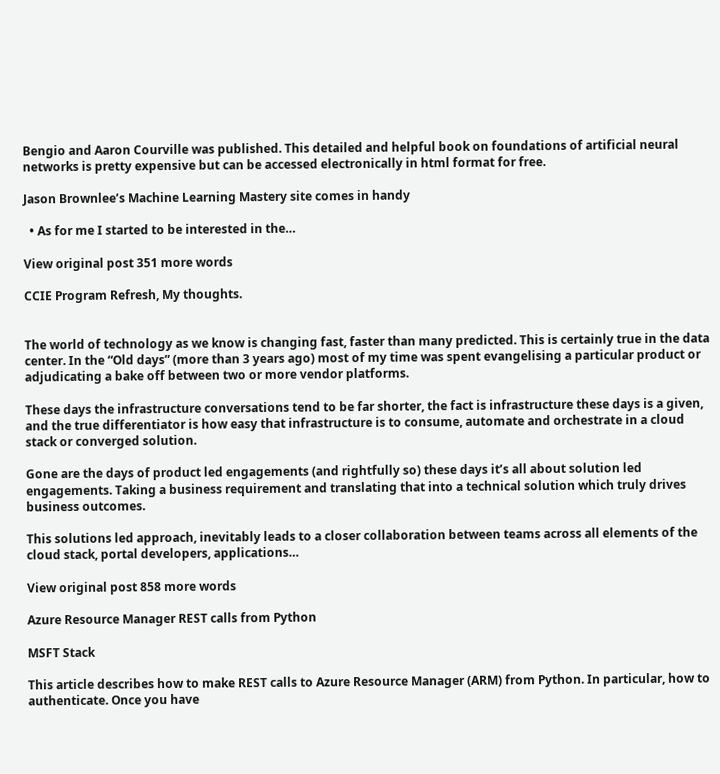Bengio and Aaron Courville was published. This detailed and helpful book on foundations of artificial neural networks is pretty expensive but can be accessed electronically in html format for free.

Jason Brownlee’s Machine Learning Mastery site comes in handy

  • As for me I started to be interested in the…

View original post 351 more words

CCIE Program Refresh, My thoughts.


The world of technology as we know is changing fast, faster than many predicted. This is certainly true in the data center. In the “Old days” (more than 3 years ago) most of my time was spent evangelising a particular product or adjudicating a bake off between two or more vendor platforms.

These days the infrastructure conversations tend to be far shorter, the fact is infrastructure these days is a given, and the true differentiator is how easy that infrastructure is to consume, automate and orchestrate in a cloud stack or converged solution.

Gone are the days of product led engagements (and rightfully so) these days it’s all about solution led engagements. Taking a business requirement and translating that into a technical solution which truly drives business outcomes.

This solutions led approach, inevitably leads to a closer collaboration between teams across all elements of the cloud stack, portal developers, applications…

View original post 858 more words

Azure Resource Manager REST calls from Python

MSFT Stack

This article describes how to make REST calls to Azure Resource Manager (ARM) from Python. In particular, how to authenticate. Once you have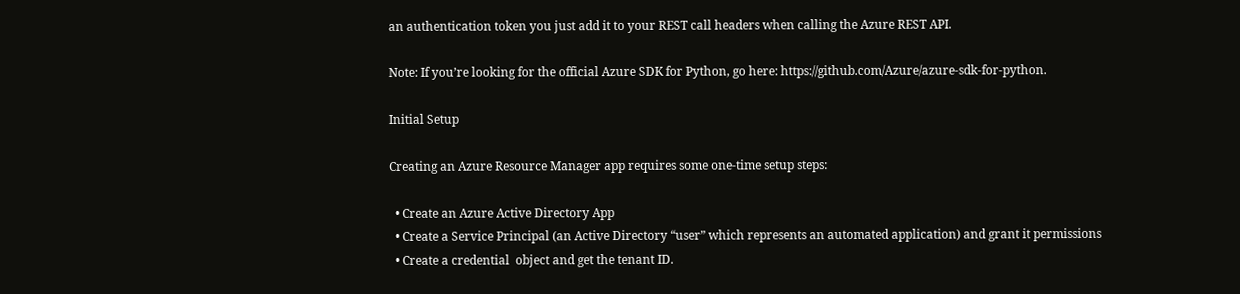an authentication token you just add it to your REST call headers when calling the Azure REST API.

Note: If you’re looking for the official Azure SDK for Python, go here: https://github.com/Azure/azure-sdk-for-python.

Initial Setup

Creating an Azure Resource Manager app requires some one-time setup steps:

  • Create an Azure Active Directory App
  • Create a Service Principal (an Active Directory “user” which represents an automated application) and grant it permissions
  • Create a credential  object and get the tenant ID.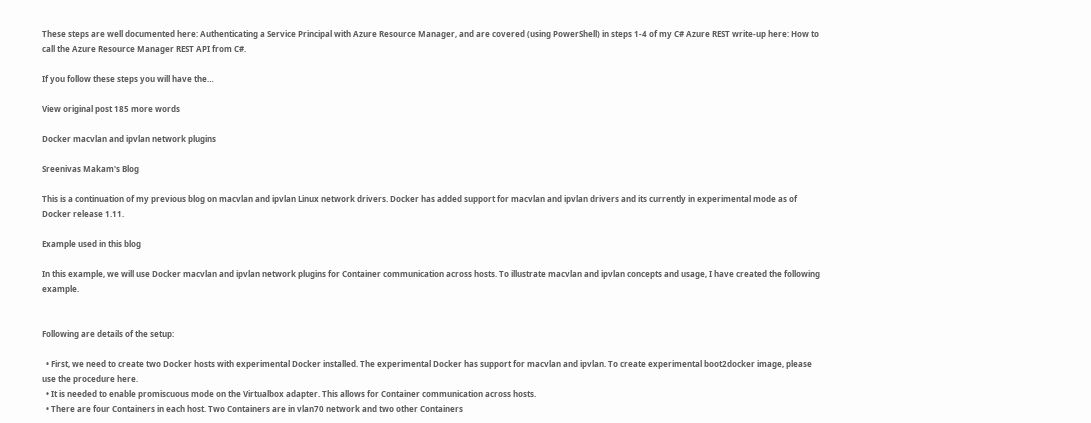These steps are well documented here: Authenticating a Service Principal with Azure Resource Manager, and are covered (using PowerShell) in steps 1-4 of my C# Azure REST write-up here: How to call the Azure Resource Manager REST API from C#.

If you follow these steps you will have the…

View original post 185 more words

Docker macvlan and ipvlan network plugins

Sreenivas Makam's Blog

This is a continuation of my previous blog on macvlan and ipvlan Linux network drivers. Docker has added support for macvlan and ipvlan drivers and its currently in experimental mode as of Docker release 1.11.

Example used in this blog

In this example, we will use Docker macvlan and ipvlan network plugins for Container communication across hosts. To illustrate macvlan and ipvlan concepts and usage, I have created the following example.


Following are details of the setup:

  • First, we need to create two Docker hosts with experimental Docker installed. The experimental Docker has support for macvlan and ipvlan. To create experimental boot2docker image, please use the procedure here.
  • It is needed to enable promiscuous mode on the Virtualbox adapter. This allows for Container communication across hosts.
  • There are four Containers in each host. Two Containers are in vlan70 network and two other Containers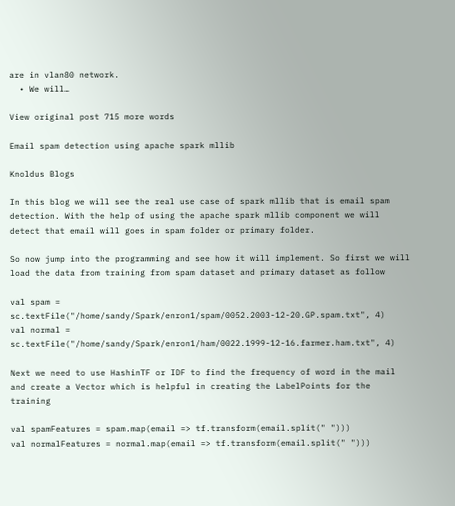are in vlan80 network.
  • We will…

View original post 715 more words

Email spam detection using apache spark mllib

Knoldus Blogs

In this blog we will see the real use case of spark mllib that is email spam detection. With the help of using the apache spark mllib component we will detect that email will goes in spam folder or primary folder.

So now jump into the programming and see how it will implement. So first we will load the data from training from spam dataset and primary dataset as follow

val spam = sc.textFile("/home/sandy/Spark/enron1/spam/0052.2003-12-20.GP.spam.txt", 4)
val normal = sc.textFile("/home/sandy/Spark/enron1/ham/0022.1999-12-16.farmer.ham.txt", 4)

Next we need to use HashinTF or IDF to find the frequency of word in the mail and create a Vector which is helpful in creating the LabelPoints for the training

val spamFeatures = spam.map(email => tf.transform(email.split(" ")))
val normalFeatures = normal.map(email => tf.transform(email.split(" ")))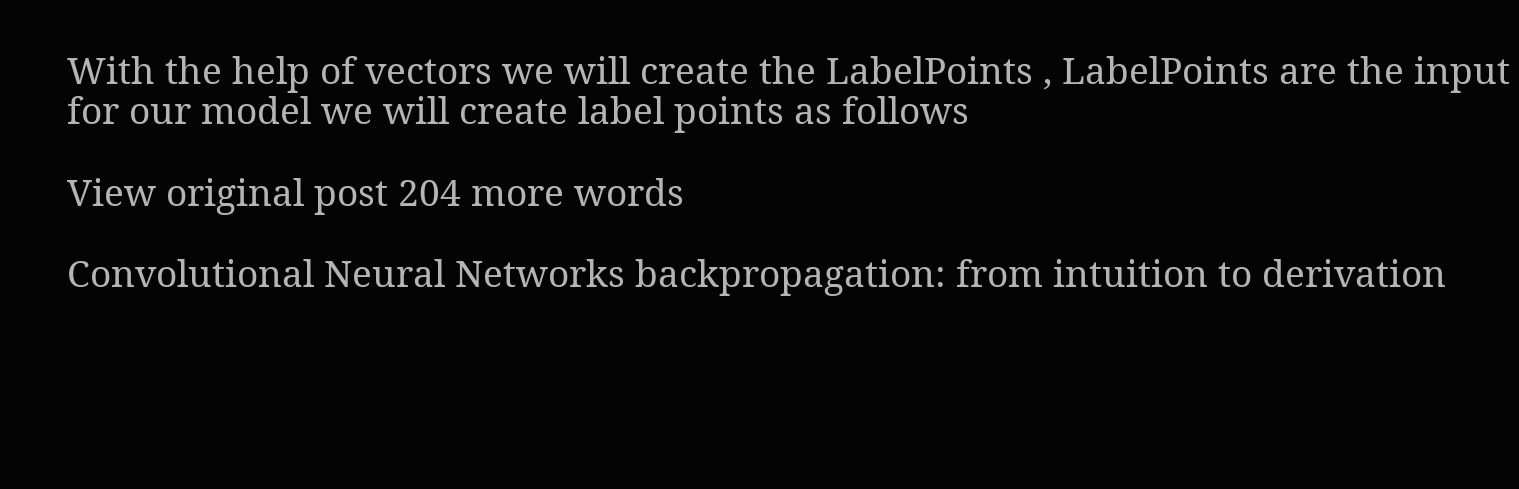With the help of vectors we will create the LabelPoints , LabelPoints are the input for our model we will create label points as follows

View original post 204 more words

Convolutional Neural Networks backpropagation: from intuition to derivation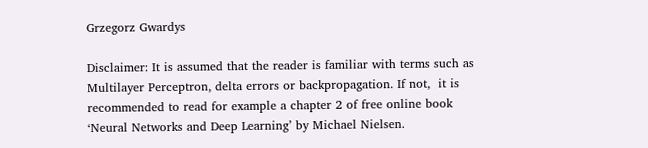Grzegorz Gwardys

Disclaimer: It is assumed that the reader is familiar with terms such as Multilayer Perceptron, delta errors or backpropagation. If not,  it is recommended to read for example a chapter 2 of free online book ‘Neural Networks and Deep Learning’ by Michael Nielsen.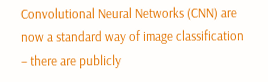Convolutional Neural Networks (CNN) are now a standard way of image classification – there are publicly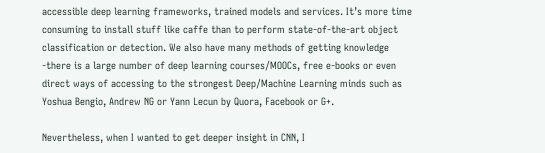accessible deep learning frameworks, trained models and services. It’s more time consuming to install stuff like caffe than to perform state-of-the-art object classification or detection. We also have many methods of getting knowledge -there is a large number of deep learning courses/MOOCs, free e-books or even direct ways of accessing to the strongest Deep/Machine Learning minds such as Yoshua Bengio, Andrew NG or Yann Lecun by Quora, Facebook or G+.

Nevertheless, when I wanted to get deeper insight in CNN, I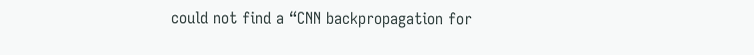could not find a “CNN backpropagation for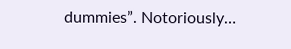dummies”. Notoriously…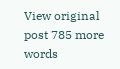View original post 785 more words